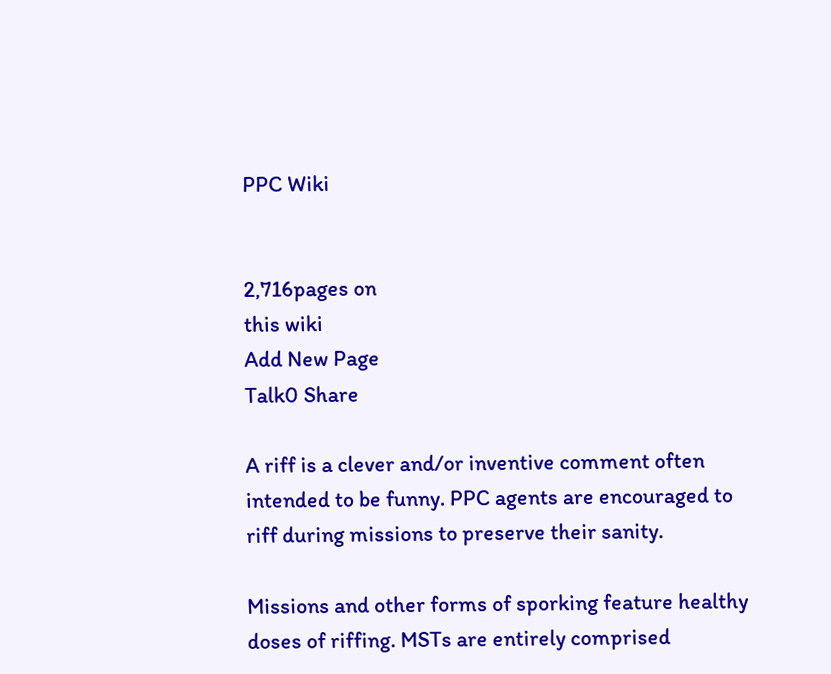PPC Wiki


2,716pages on
this wiki
Add New Page
Talk0 Share

A riff is a clever and/or inventive comment often intended to be funny. PPC agents are encouraged to riff during missions to preserve their sanity.

Missions and other forms of sporking feature healthy doses of riffing. MSTs are entirely comprised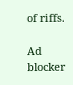of riffs.

Ad blocker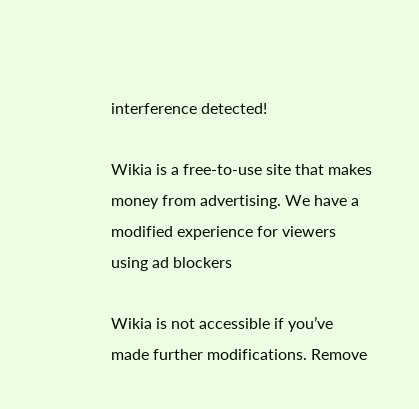interference detected!

Wikia is a free-to-use site that makes money from advertising. We have a modified experience for viewers using ad blockers

Wikia is not accessible if you’ve made further modifications. Remove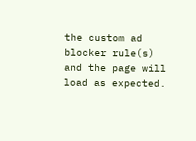the custom ad blocker rule(s) and the page will load as expected.